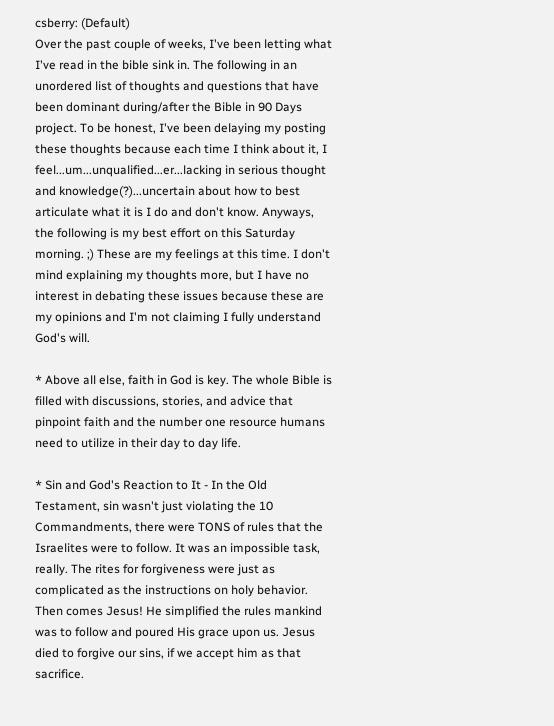csberry: (Default)
Over the past couple of weeks, I've been letting what I've read in the bible sink in. The following in an unordered list of thoughts and questions that have been dominant during/after the Bible in 90 Days project. To be honest, I've been delaying my posting these thoughts because each time I think about it, I feel...um...unqualified...er...lacking in serious thought and knowledge(?)...uncertain about how to best articulate what it is I do and don't know. Anyways, the following is my best effort on this Saturday morning. ;) These are my feelings at this time. I don't mind explaining my thoughts more, but I have no interest in debating these issues because these are my opinions and I'm not claiming I fully understand God's will.

* Above all else, faith in God is key. The whole Bible is filled with discussions, stories, and advice that pinpoint faith and the number one resource humans need to utilize in their day to day life.

* Sin and God's Reaction to It - In the Old Testament, sin wasn't just violating the 10 Commandments, there were TONS of rules that the Israelites were to follow. It was an impossible task, really. The rites for forgiveness were just as complicated as the instructions on holy behavior. Then comes Jesus! He simplified the rules mankind was to follow and poured His grace upon us. Jesus died to forgive our sins, if we accept him as that sacrifice.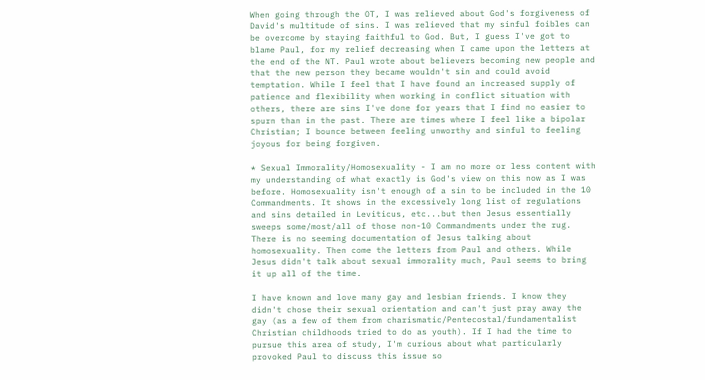When going through the OT, I was relieved about God's forgiveness of David's multitude of sins. I was relieved that my sinful foibles can be overcome by staying faithful to God. But, I guess I've got to blame Paul, for my relief decreasing when I came upon the letters at the end of the NT. Paul wrote about believers becoming new people and that the new person they became wouldn't sin and could avoid temptation. While I feel that I have found an increased supply of patience and flexibility when working in conflict situation with others, there are sins I've done for years that I find no easier to spurn than in the past. There are times where I feel like a bipolar Christian; I bounce between feeling unworthy and sinful to feeling joyous for being forgiven.

* Sexual Immorality/Homosexuality - I am no more or less content with my understanding of what exactly is God's view on this now as I was before. Homosexuality isn't enough of a sin to be included in the 10 Commandments. It shows in the excessively long list of regulations and sins detailed in Leviticus, etc...but then Jesus essentially sweeps some/most/all of those non-10 Commandments under the rug. There is no seeming documentation of Jesus talking about homosexuality. Then come the letters from Paul and others. While Jesus didn't talk about sexual immorality much, Paul seems to bring it up all of the time.

I have known and love many gay and lesbian friends. I know they didn't chose their sexual orientation and can't just pray away the gay (as a few of them from charismatic/Pentecostal/fundamentalist Christian childhoods tried to do as youth). If I had the time to pursue this area of study, I'm curious about what particularly provoked Paul to discuss this issue so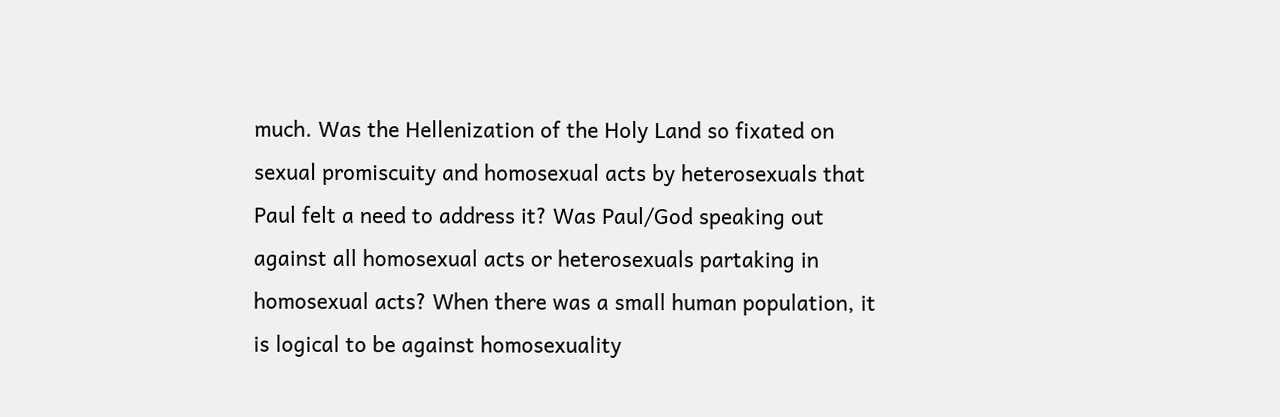much. Was the Hellenization of the Holy Land so fixated on sexual promiscuity and homosexual acts by heterosexuals that Paul felt a need to address it? Was Paul/God speaking out against all homosexual acts or heterosexuals partaking in homosexual acts? When there was a small human population, it is logical to be against homosexuality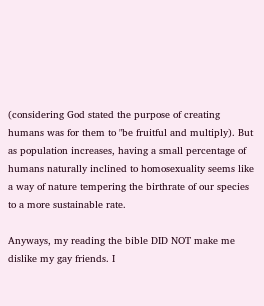(considering God stated the purpose of creating humans was for them to "be fruitful and multiply). But as population increases, having a small percentage of humans naturally inclined to homosexuality seems like a way of nature tempering the birthrate of our species to a more sustainable rate.

Anyways, my reading the bible DID NOT make me dislike my gay friends. I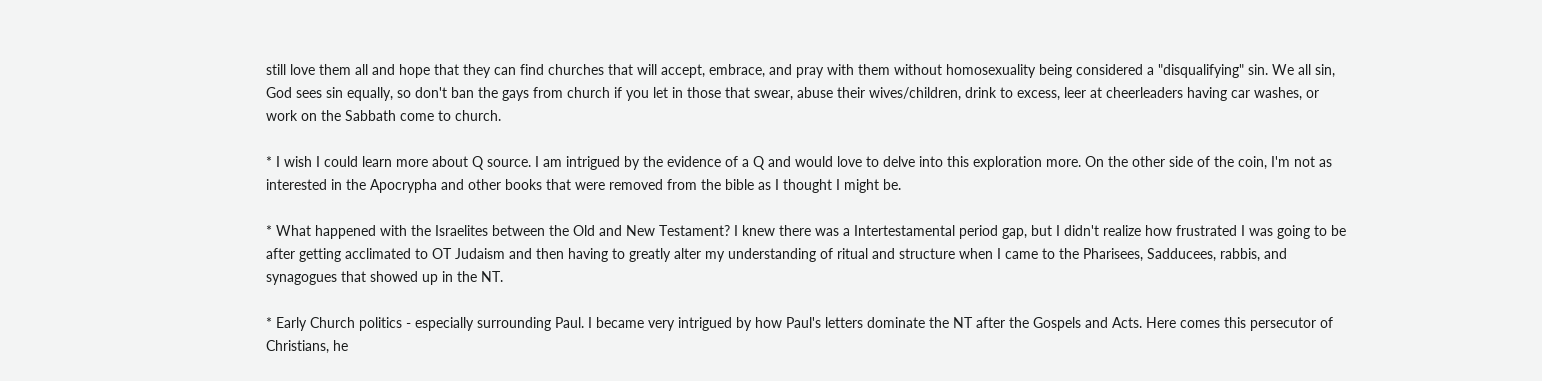still love them all and hope that they can find churches that will accept, embrace, and pray with them without homosexuality being considered a "disqualifying" sin. We all sin, God sees sin equally, so don't ban the gays from church if you let in those that swear, abuse their wives/children, drink to excess, leer at cheerleaders having car washes, or work on the Sabbath come to church.

* I wish I could learn more about Q source. I am intrigued by the evidence of a Q and would love to delve into this exploration more. On the other side of the coin, I'm not as interested in the Apocrypha and other books that were removed from the bible as I thought I might be.

* What happened with the Israelites between the Old and New Testament? I knew there was a Intertestamental period gap, but I didn't realize how frustrated I was going to be after getting acclimated to OT Judaism and then having to greatly alter my understanding of ritual and structure when I came to the Pharisees, Sadducees, rabbis, and synagogues that showed up in the NT.

* Early Church politics - especially surrounding Paul. I became very intrigued by how Paul's letters dominate the NT after the Gospels and Acts. Here comes this persecutor of Christians, he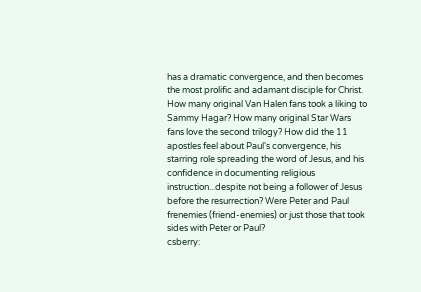has a dramatic convergence, and then becomes the most prolific and adamant disciple for Christ. How many original Van Halen fans took a liking to Sammy Hagar? How many original Star Wars fans love the second trilogy? How did the 11 apostles feel about Paul's convergence, his starring role spreading the word of Jesus, and his confidence in documenting religious instruction...despite not being a follower of Jesus before the resurrection? Were Peter and Paul frenemies (friend-enemies) or just those that took sides with Peter or Paul?
csberry: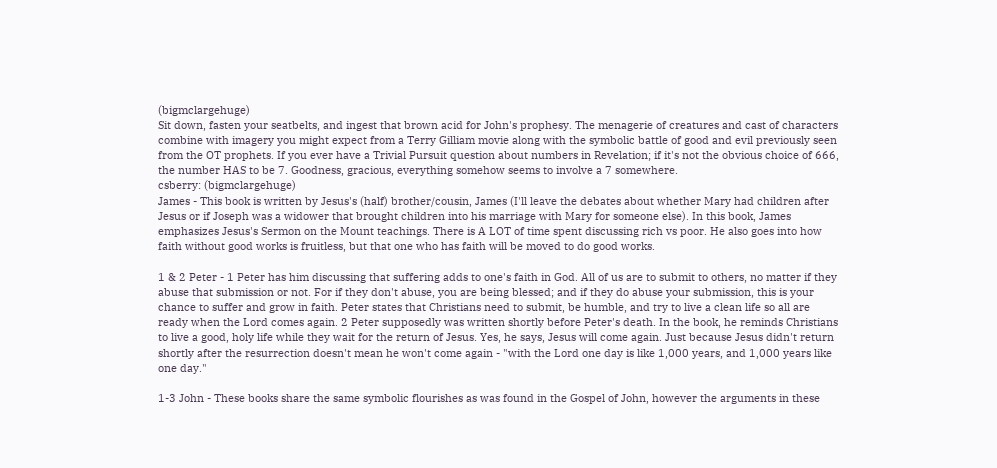(bigmclargehuge)
Sit down, fasten your seatbelts, and ingest that brown acid for John's prophesy. The menagerie of creatures and cast of characters combine with imagery you might expect from a Terry Gilliam movie along with the symbolic battle of good and evil previously seen from the OT prophets. If you ever have a Trivial Pursuit question about numbers in Revelation; if it's not the obvious choice of 666, the number HAS to be 7. Goodness, gracious, everything somehow seems to involve a 7 somewhere.
csberry: (bigmclargehuge)
James - This book is written by Jesus's (half) brother/cousin, James (I'll leave the debates about whether Mary had children after Jesus or if Joseph was a widower that brought children into his marriage with Mary for someone else). In this book, James emphasizes Jesus's Sermon on the Mount teachings. There is A LOT of time spent discussing rich vs poor. He also goes into how faith without good works is fruitless, but that one who has faith will be moved to do good works.

1 & 2 Peter - 1 Peter has him discussing that suffering adds to one's faith in God. All of us are to submit to others, no matter if they abuse that submission or not. For if they don't abuse, you are being blessed; and if they do abuse your submission, this is your chance to suffer and grow in faith. Peter states that Christians need to submit, be humble, and try to live a clean life so all are ready when the Lord comes again. 2 Peter supposedly was written shortly before Peter's death. In the book, he reminds Christians to live a good, holy life while they wait for the return of Jesus. Yes, he says, Jesus will come again. Just because Jesus didn't return shortly after the resurrection doesn't mean he won't come again - "with the Lord one day is like 1,000 years, and 1,000 years like one day."

1-3 John - These books share the same symbolic flourishes as was found in the Gospel of John, however the arguments in these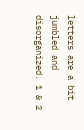letters are a bit jumbled and disorganized. 1 & 2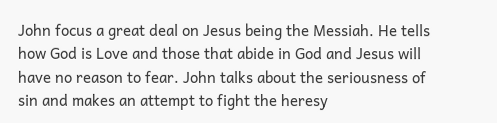John focus a great deal on Jesus being the Messiah. He tells how God is Love and those that abide in God and Jesus will have no reason to fear. John talks about the seriousness of sin and makes an attempt to fight the heresy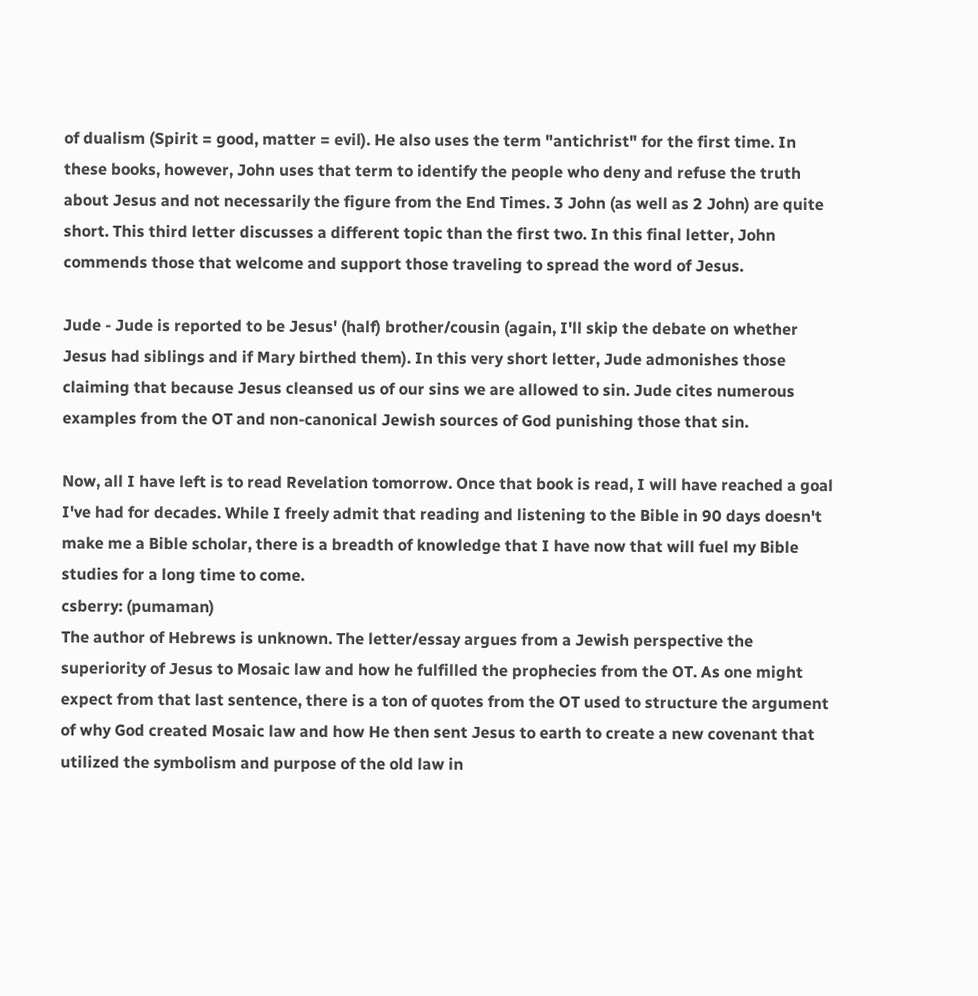of dualism (Spirit = good, matter = evil). He also uses the term "antichrist" for the first time. In these books, however, John uses that term to identify the people who deny and refuse the truth about Jesus and not necessarily the figure from the End Times. 3 John (as well as 2 John) are quite short. This third letter discusses a different topic than the first two. In this final letter, John commends those that welcome and support those traveling to spread the word of Jesus.

Jude - Jude is reported to be Jesus' (half) brother/cousin (again, I'll skip the debate on whether Jesus had siblings and if Mary birthed them). In this very short letter, Jude admonishes those claiming that because Jesus cleansed us of our sins we are allowed to sin. Jude cites numerous examples from the OT and non-canonical Jewish sources of God punishing those that sin.

Now, all I have left is to read Revelation tomorrow. Once that book is read, I will have reached a goal I've had for decades. While I freely admit that reading and listening to the Bible in 90 days doesn't make me a Bible scholar, there is a breadth of knowledge that I have now that will fuel my Bible studies for a long time to come.
csberry: (pumaman)
The author of Hebrews is unknown. The letter/essay argues from a Jewish perspective the superiority of Jesus to Mosaic law and how he fulfilled the prophecies from the OT. As one might expect from that last sentence, there is a ton of quotes from the OT used to structure the argument of why God created Mosaic law and how He then sent Jesus to earth to create a new covenant that utilized the symbolism and purpose of the old law in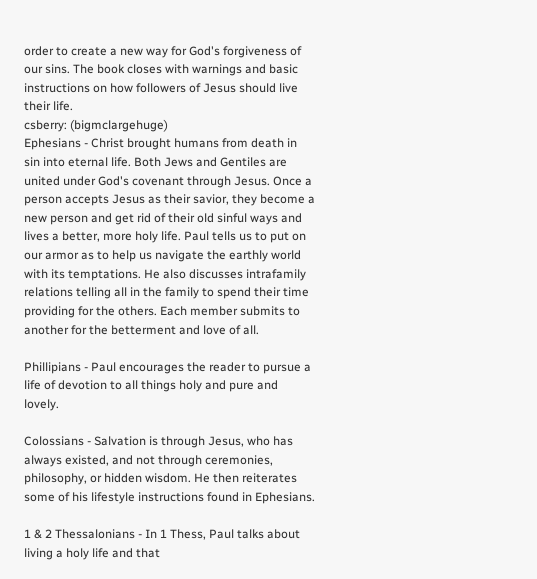order to create a new way for God's forgiveness of our sins. The book closes with warnings and basic instructions on how followers of Jesus should live their life.
csberry: (bigmclargehuge)
Ephesians - Christ brought humans from death in sin into eternal life. Both Jews and Gentiles are united under God's covenant through Jesus. Once a person accepts Jesus as their savior, they become a new person and get rid of their old sinful ways and lives a better, more holy life. Paul tells us to put on our armor as to help us navigate the earthly world with its temptations. He also discusses intrafamily relations telling all in the family to spend their time providing for the others. Each member submits to another for the betterment and love of all.

Phillipians - Paul encourages the reader to pursue a life of devotion to all things holy and pure and lovely.

Colossians - Salvation is through Jesus, who has always existed, and not through ceremonies, philosophy, or hidden wisdom. He then reiterates some of his lifestyle instructions found in Ephesians.

1 & 2 Thessalonians - In 1 Thess, Paul talks about living a holy life and that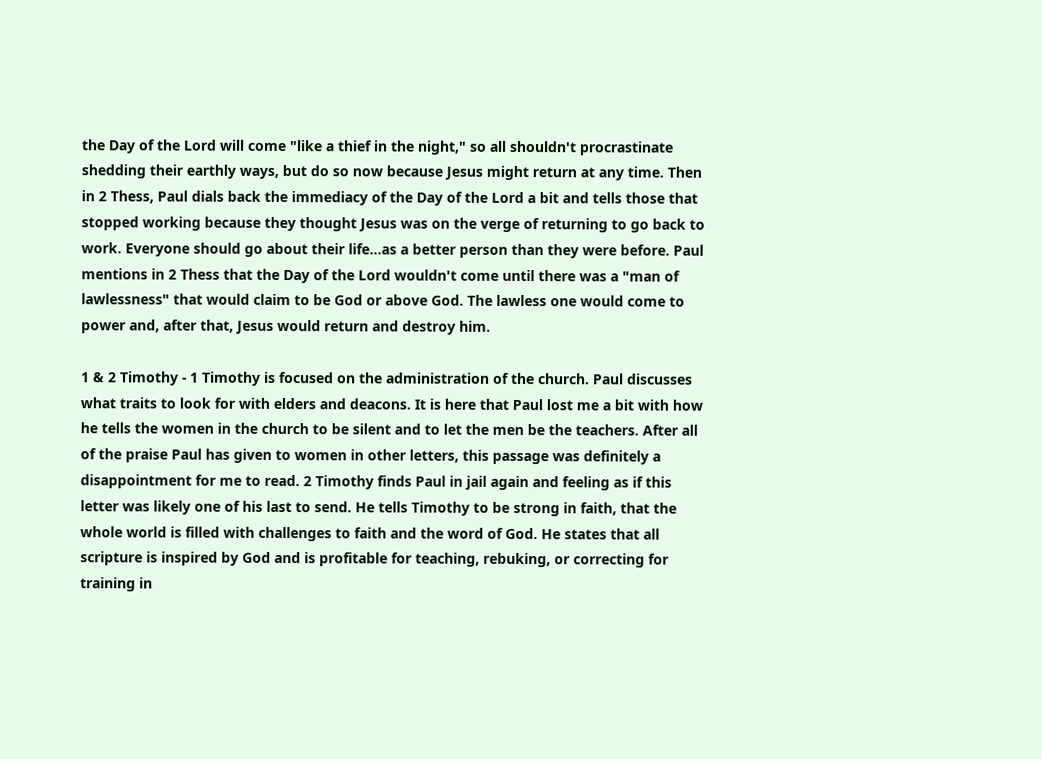the Day of the Lord will come "like a thief in the night," so all shouldn't procrastinate shedding their earthly ways, but do so now because Jesus might return at any time. Then in 2 Thess, Paul dials back the immediacy of the Day of the Lord a bit and tells those that stopped working because they thought Jesus was on the verge of returning to go back to work. Everyone should go about their life...as a better person than they were before. Paul mentions in 2 Thess that the Day of the Lord wouldn't come until there was a "man of lawlessness" that would claim to be God or above God. The lawless one would come to power and, after that, Jesus would return and destroy him.

1 & 2 Timothy - 1 Timothy is focused on the administration of the church. Paul discusses what traits to look for with elders and deacons. It is here that Paul lost me a bit with how he tells the women in the church to be silent and to let the men be the teachers. After all of the praise Paul has given to women in other letters, this passage was definitely a disappointment for me to read. 2 Timothy finds Paul in jail again and feeling as if this letter was likely one of his last to send. He tells Timothy to be strong in faith, that the whole world is filled with challenges to faith and the word of God. He states that all scripture is inspired by God and is profitable for teaching, rebuking, or correcting for training in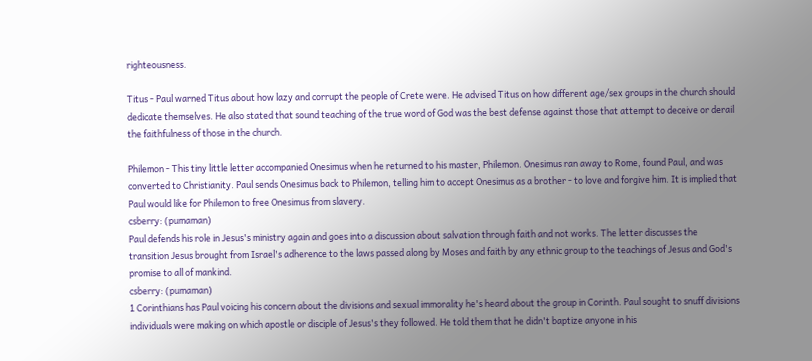righteousness.

Titus - Paul warned Titus about how lazy and corrupt the people of Crete were. He advised Titus on how different age/sex groups in the church should dedicate themselves. He also stated that sound teaching of the true word of God was the best defense against those that attempt to deceive or derail the faithfulness of those in the church.

Philemon - This tiny little letter accompanied Onesimus when he returned to his master, Philemon. Onesimus ran away to Rome, found Paul, and was converted to Christianity. Paul sends Onesimus back to Philemon, telling him to accept Onesimus as a brother - to love and forgive him. It is implied that Paul would like for Philemon to free Onesimus from slavery.
csberry: (pumaman)
Paul defends his role in Jesus's ministry again and goes into a discussion about salvation through faith and not works. The letter discusses the transition Jesus brought from Israel's adherence to the laws passed along by Moses and faith by any ethnic group to the teachings of Jesus and God's promise to all of mankind.
csberry: (pumaman)
1 Corinthians has Paul voicing his concern about the divisions and sexual immorality he's heard about the group in Corinth. Paul sought to snuff divisions individuals were making on which apostle or disciple of Jesus's they followed. He told them that he didn't baptize anyone in his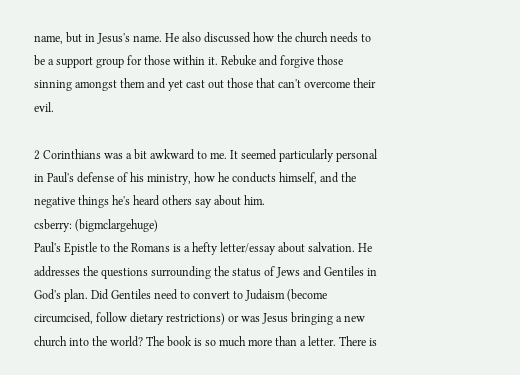name, but in Jesus's name. He also discussed how the church needs to be a support group for those within it. Rebuke and forgive those sinning amongst them and yet cast out those that can't overcome their evil.

2 Corinthians was a bit awkward to me. It seemed particularly personal in Paul's defense of his ministry, how he conducts himself, and the negative things he's heard others say about him.
csberry: (bigmclargehuge)
Paul's Epistle to the Romans is a hefty letter/essay about salvation. He addresses the questions surrounding the status of Jews and Gentiles in God's plan. Did Gentiles need to convert to Judaism (become circumcised, follow dietary restrictions) or was Jesus bringing a new church into the world? The book is so much more than a letter. There is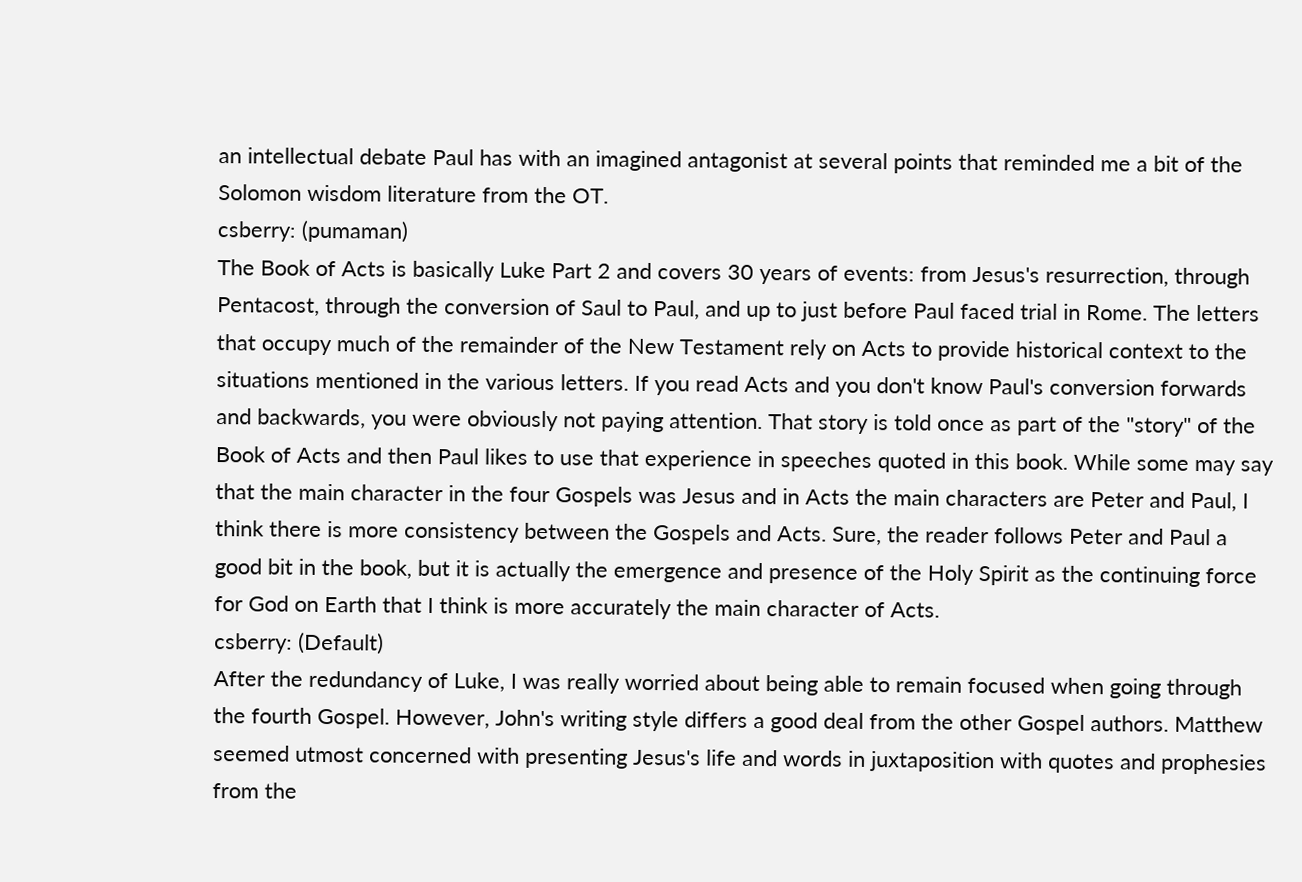an intellectual debate Paul has with an imagined antagonist at several points that reminded me a bit of the Solomon wisdom literature from the OT.
csberry: (pumaman)
The Book of Acts is basically Luke Part 2 and covers 30 years of events: from Jesus's resurrection, through Pentacost, through the conversion of Saul to Paul, and up to just before Paul faced trial in Rome. The letters that occupy much of the remainder of the New Testament rely on Acts to provide historical context to the situations mentioned in the various letters. If you read Acts and you don't know Paul's conversion forwards and backwards, you were obviously not paying attention. That story is told once as part of the "story" of the Book of Acts and then Paul likes to use that experience in speeches quoted in this book. While some may say that the main character in the four Gospels was Jesus and in Acts the main characters are Peter and Paul, I think there is more consistency between the Gospels and Acts. Sure, the reader follows Peter and Paul a good bit in the book, but it is actually the emergence and presence of the Holy Spirit as the continuing force for God on Earth that I think is more accurately the main character of Acts.
csberry: (Default)
After the redundancy of Luke, I was really worried about being able to remain focused when going through the fourth Gospel. However, John's writing style differs a good deal from the other Gospel authors. Matthew seemed utmost concerned with presenting Jesus's life and words in juxtaposition with quotes and prophesies from the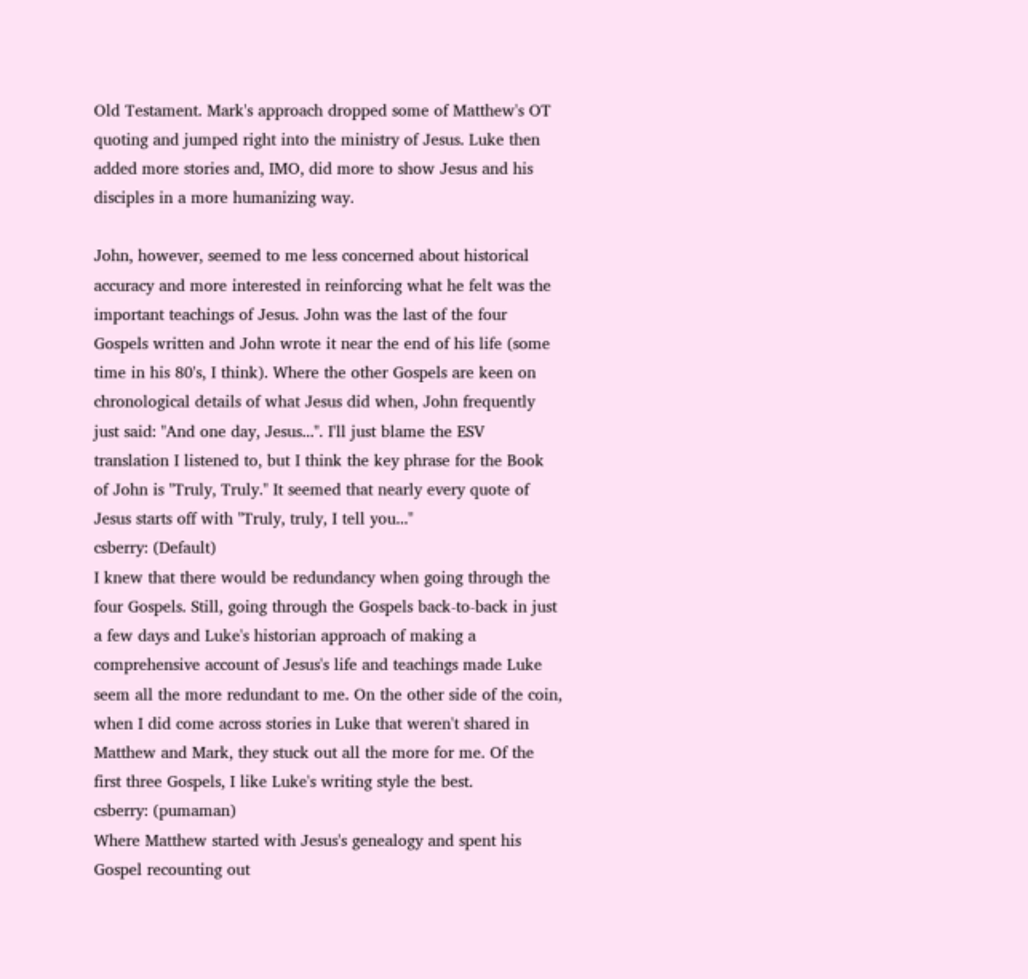Old Testament. Mark's approach dropped some of Matthew's OT quoting and jumped right into the ministry of Jesus. Luke then added more stories and, IMO, did more to show Jesus and his disciples in a more humanizing way.

John, however, seemed to me less concerned about historical accuracy and more interested in reinforcing what he felt was the important teachings of Jesus. John was the last of the four Gospels written and John wrote it near the end of his life (some time in his 80's, I think). Where the other Gospels are keen on chronological details of what Jesus did when, John frequently just said: "And one day, Jesus...". I'll just blame the ESV translation I listened to, but I think the key phrase for the Book of John is "Truly, Truly." It seemed that nearly every quote of Jesus starts off with "Truly, truly, I tell you..."
csberry: (Default)
I knew that there would be redundancy when going through the four Gospels. Still, going through the Gospels back-to-back in just a few days and Luke's historian approach of making a comprehensive account of Jesus's life and teachings made Luke seem all the more redundant to me. On the other side of the coin, when I did come across stories in Luke that weren't shared in Matthew and Mark, they stuck out all the more for me. Of the first three Gospels, I like Luke's writing style the best.
csberry: (pumaman)
Where Matthew started with Jesus's genealogy and spent his Gospel recounting out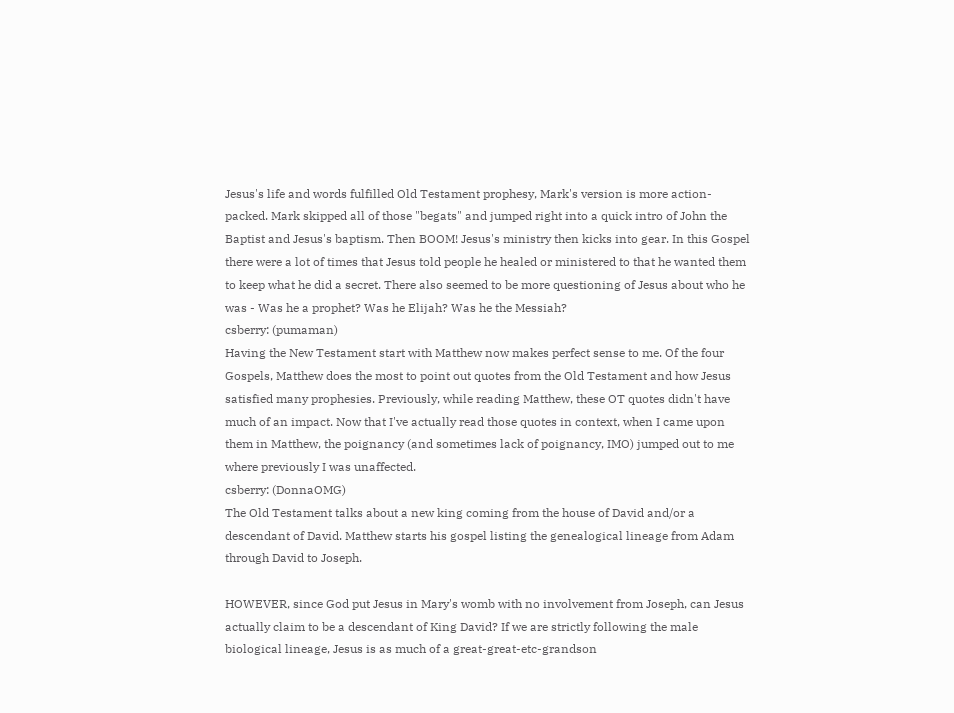Jesus's life and words fulfilled Old Testament prophesy, Mark's version is more action-packed. Mark skipped all of those "begats" and jumped right into a quick intro of John the Baptist and Jesus's baptism. Then BOOM! Jesus's ministry then kicks into gear. In this Gospel there were a lot of times that Jesus told people he healed or ministered to that he wanted them to keep what he did a secret. There also seemed to be more questioning of Jesus about who he was - Was he a prophet? Was he Elijah? Was he the Messiah?
csberry: (pumaman)
Having the New Testament start with Matthew now makes perfect sense to me. Of the four Gospels, Matthew does the most to point out quotes from the Old Testament and how Jesus satisfied many prophesies. Previously, while reading Matthew, these OT quotes didn't have much of an impact. Now that I've actually read those quotes in context, when I came upon them in Matthew, the poignancy (and sometimes lack of poignancy, IMO) jumped out to me where previously I was unaffected.
csberry: (DonnaOMG)
The Old Testament talks about a new king coming from the house of David and/or a descendant of David. Matthew starts his gospel listing the genealogical lineage from Adam through David to Joseph.

HOWEVER, since God put Jesus in Mary's womb with no involvement from Joseph, can Jesus actually claim to be a descendant of King David? If we are strictly following the male biological lineage, Jesus is as much of a great-great-etc-grandson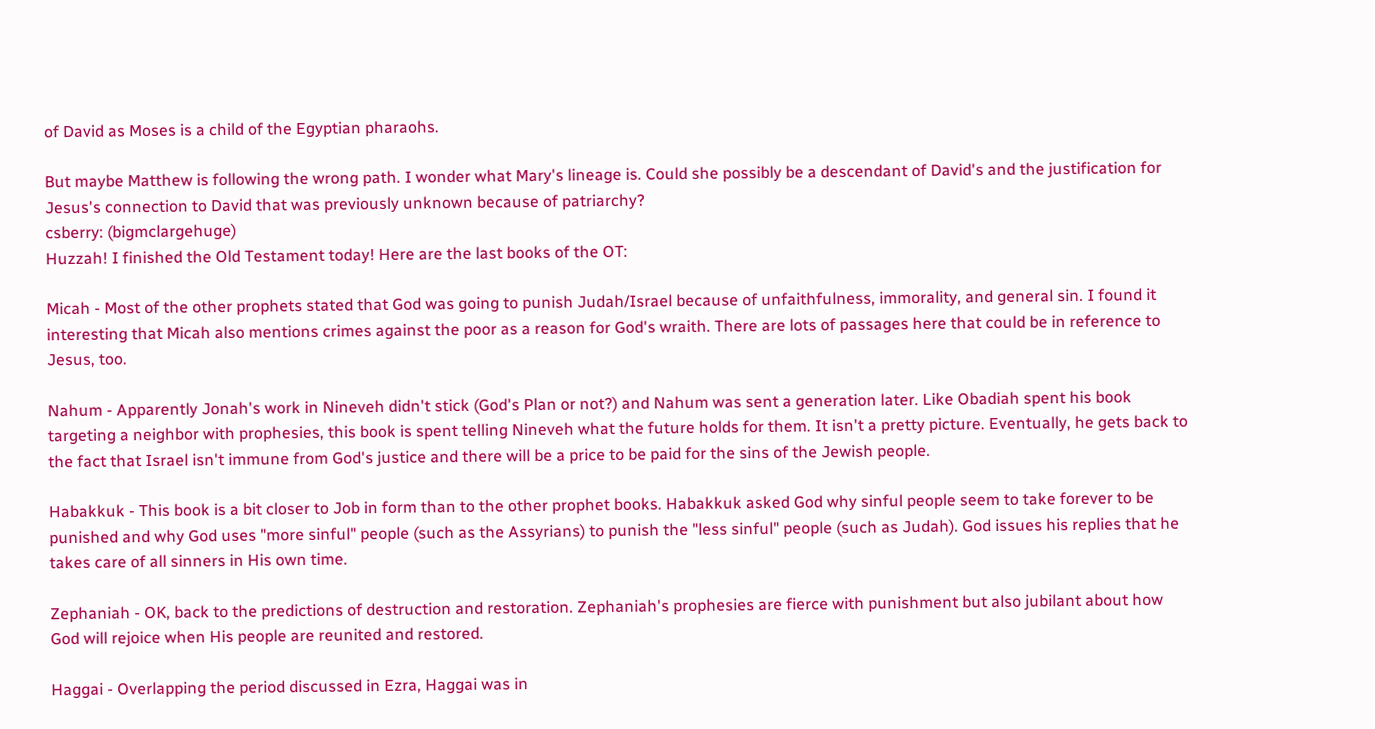of David as Moses is a child of the Egyptian pharaohs.

But maybe Matthew is following the wrong path. I wonder what Mary's lineage is. Could she possibly be a descendant of David's and the justification for Jesus's connection to David that was previously unknown because of patriarchy?
csberry: (bigmclargehuge)
Huzzah! I finished the Old Testament today! Here are the last books of the OT:

Micah - Most of the other prophets stated that God was going to punish Judah/Israel because of unfaithfulness, immorality, and general sin. I found it interesting that Micah also mentions crimes against the poor as a reason for God's wraith. There are lots of passages here that could be in reference to Jesus, too.

Nahum - Apparently Jonah's work in Nineveh didn't stick (God's Plan or not?) and Nahum was sent a generation later. Like Obadiah spent his book targeting a neighbor with prophesies, this book is spent telling Nineveh what the future holds for them. It isn't a pretty picture. Eventually, he gets back to the fact that Israel isn't immune from God's justice and there will be a price to be paid for the sins of the Jewish people.

Habakkuk - This book is a bit closer to Job in form than to the other prophet books. Habakkuk asked God why sinful people seem to take forever to be punished and why God uses "more sinful" people (such as the Assyrians) to punish the "less sinful" people (such as Judah). God issues his replies that he takes care of all sinners in His own time.

Zephaniah - OK, back to the predictions of destruction and restoration. Zephaniah's prophesies are fierce with punishment but also jubilant about how God will rejoice when His people are reunited and restored.

Haggai - Overlapping the period discussed in Ezra, Haggai was in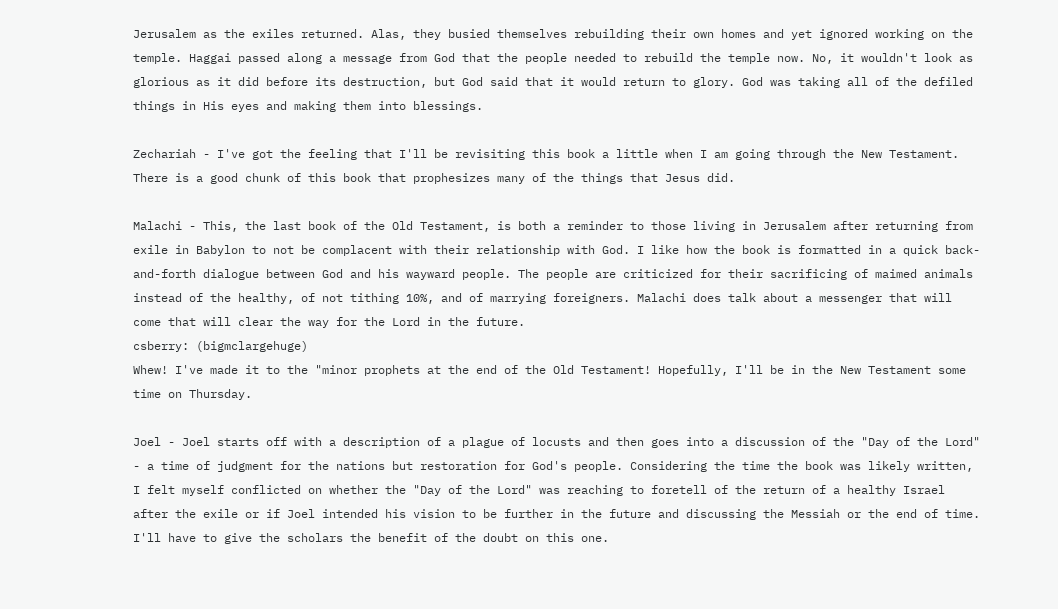Jerusalem as the exiles returned. Alas, they busied themselves rebuilding their own homes and yet ignored working on the temple. Haggai passed along a message from God that the people needed to rebuild the temple now. No, it wouldn't look as glorious as it did before its destruction, but God said that it would return to glory. God was taking all of the defiled things in His eyes and making them into blessings.

Zechariah - I've got the feeling that I'll be revisiting this book a little when I am going through the New Testament. There is a good chunk of this book that prophesizes many of the things that Jesus did.

Malachi - This, the last book of the Old Testament, is both a reminder to those living in Jerusalem after returning from exile in Babylon to not be complacent with their relationship with God. I like how the book is formatted in a quick back-and-forth dialogue between God and his wayward people. The people are criticized for their sacrificing of maimed animals instead of the healthy, of not tithing 10%, and of marrying foreigners. Malachi does talk about a messenger that will come that will clear the way for the Lord in the future.
csberry: (bigmclargehuge)
Whew! I've made it to the "minor prophets at the end of the Old Testament! Hopefully, I'll be in the New Testament some time on Thursday.

Joel - Joel starts off with a description of a plague of locusts and then goes into a discussion of the "Day of the Lord" - a time of judgment for the nations but restoration for God's people. Considering the time the book was likely written, I felt myself conflicted on whether the "Day of the Lord" was reaching to foretell of the return of a healthy Israel after the exile or if Joel intended his vision to be further in the future and discussing the Messiah or the end of time. I'll have to give the scholars the benefit of the doubt on this one.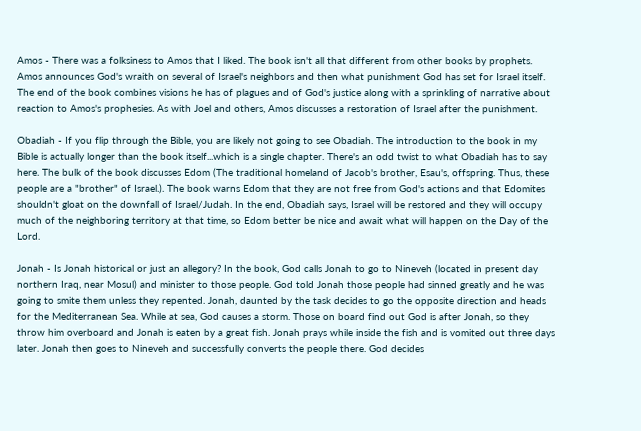Amos - There was a folksiness to Amos that I liked. The book isn't all that different from other books by prophets. Amos announces God's wraith on several of Israel's neighbors and then what punishment God has set for Israel itself. The end of the book combines visions he has of plagues and of God's justice along with a sprinkling of narrative about reaction to Amos's prophesies. As with Joel and others, Amos discusses a restoration of Israel after the punishment.

Obadiah - If you flip through the Bible, you are likely not going to see Obadiah. The introduction to the book in my Bible is actually longer than the book itself...which is a single chapter. There's an odd twist to what Obadiah has to say here. The bulk of the book discusses Edom (The traditional homeland of Jacob's brother, Esau's, offspring. Thus, these people are a "brother" of Israel.). The book warns Edom that they are not free from God's actions and that Edomites shouldn't gloat on the downfall of Israel/Judah. In the end, Obadiah says, Israel will be restored and they will occupy much of the neighboring territory at that time, so Edom better be nice and await what will happen on the Day of the Lord.

Jonah - Is Jonah historical or just an allegory? In the book, God calls Jonah to go to Nineveh (located in present day northern Iraq, near Mosul) and minister to those people. God told Jonah those people had sinned greatly and he was going to smite them unless they repented. Jonah, daunted by the task decides to go the opposite direction and heads for the Mediterranean Sea. While at sea, God causes a storm. Those on board find out God is after Jonah, so they throw him overboard and Jonah is eaten by a great fish. Jonah prays while inside the fish and is vomited out three days later. Jonah then goes to Nineveh and successfully converts the people there. God decides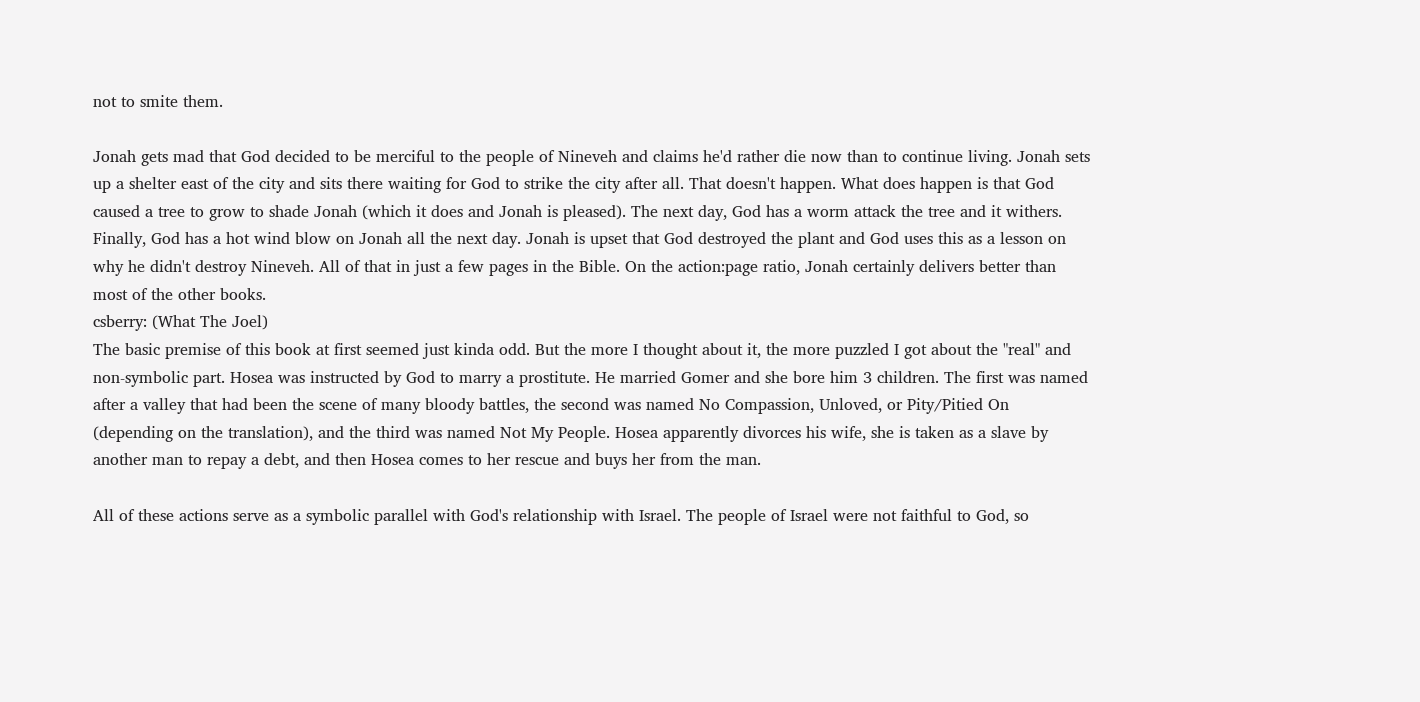not to smite them.

Jonah gets mad that God decided to be merciful to the people of Nineveh and claims he'd rather die now than to continue living. Jonah sets up a shelter east of the city and sits there waiting for God to strike the city after all. That doesn't happen. What does happen is that God caused a tree to grow to shade Jonah (which it does and Jonah is pleased). The next day, God has a worm attack the tree and it withers. Finally, God has a hot wind blow on Jonah all the next day. Jonah is upset that God destroyed the plant and God uses this as a lesson on why he didn't destroy Nineveh. All of that in just a few pages in the Bible. On the action:page ratio, Jonah certainly delivers better than most of the other books.
csberry: (What The Joel)
The basic premise of this book at first seemed just kinda odd. But the more I thought about it, the more puzzled I got about the "real" and non-symbolic part. Hosea was instructed by God to marry a prostitute. He married Gomer and she bore him 3 children. The first was named after a valley that had been the scene of many bloody battles, the second was named No Compassion, Unloved, or Pity/Pitied On (depending on the translation), and the third was named Not My People. Hosea apparently divorces his wife, she is taken as a slave by another man to repay a debt, and then Hosea comes to her rescue and buys her from the man.

All of these actions serve as a symbolic parallel with God's relationship with Israel. The people of Israel were not faithful to God, so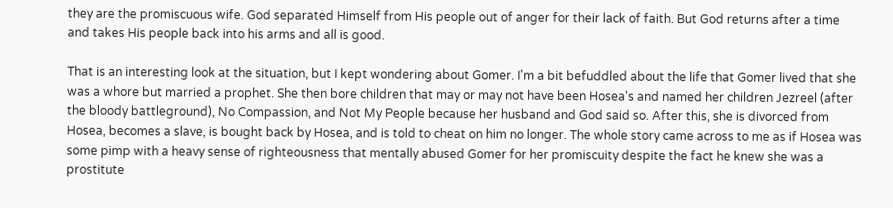they are the promiscuous wife. God separated Himself from His people out of anger for their lack of faith. But God returns after a time and takes His people back into his arms and all is good.

That is an interesting look at the situation, but I kept wondering about Gomer. I'm a bit befuddled about the life that Gomer lived that she was a whore but married a prophet. She then bore children that may or may not have been Hosea's and named her children Jezreel (after the bloody battleground), No Compassion, and Not My People because her husband and God said so. After this, she is divorced from Hosea, becomes a slave, is bought back by Hosea, and is told to cheat on him no longer. The whole story came across to me as if Hosea was some pimp with a heavy sense of righteousness that mentally abused Gomer for her promiscuity despite the fact he knew she was a prostitute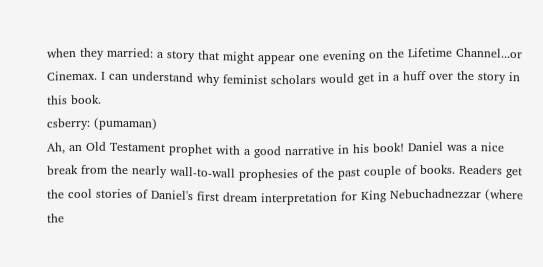when they married: a story that might appear one evening on the Lifetime Channel...or Cinemax. I can understand why feminist scholars would get in a huff over the story in this book.
csberry: (pumaman)
Ah, an Old Testament prophet with a good narrative in his book! Daniel was a nice break from the nearly wall-to-wall prophesies of the past couple of books. Readers get the cool stories of Daniel's first dream interpretation for King Nebuchadnezzar (where the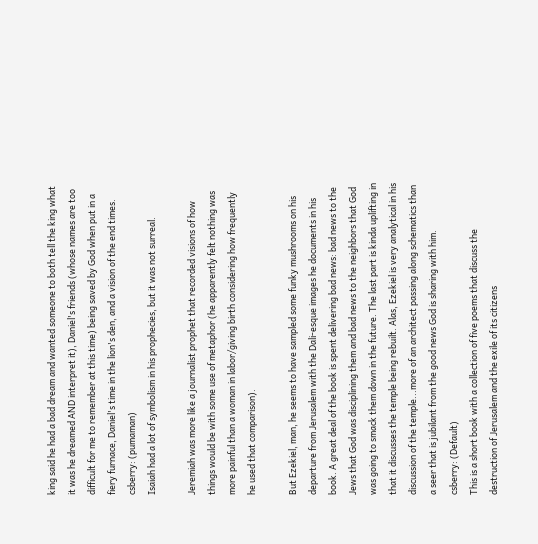king said he had a bad dream and wanted someone to both tell the king what it was he dreamed AND interpret it), Daniel's friends (whose names are too difficult for me to remember at this time) being saved by God when put in a fiery furnace, Daniel's time in the lion's den, and a vision of the end times.
csberry: (pumaman)
Isaiah had a lot of symbolism in his prophecies, but it was not surreal.

Jeremiah was more like a journalist prophet that recorded visions of how things would be with some use of metaphor (he apparently felt nothing was more painful than a woman in labor/giving birth considering how frequently he used that comparison).

But Ezekiel, man, he seems to have sampled some funky mushrooms on his departure from Jerusalem with the Dali-esque images he documents in his book. A great deal of the book is spent delivering bad news: bad news to the Jews that God was disciplining them and bad news to the neighbors that God was going to smack them down in the future. The last part is kinda uplifting in that it discusses the temple being rebuilt. Alas, Ezekiel is very analytical in his discussion of the temple...more of an architect passing along schematics than a seer that is jubilant from the good news God is sharing with him.
csberry: (Default)
This is a short book with a collection of five poems that discuss the destruction of Jerusalem and the exile of its citizens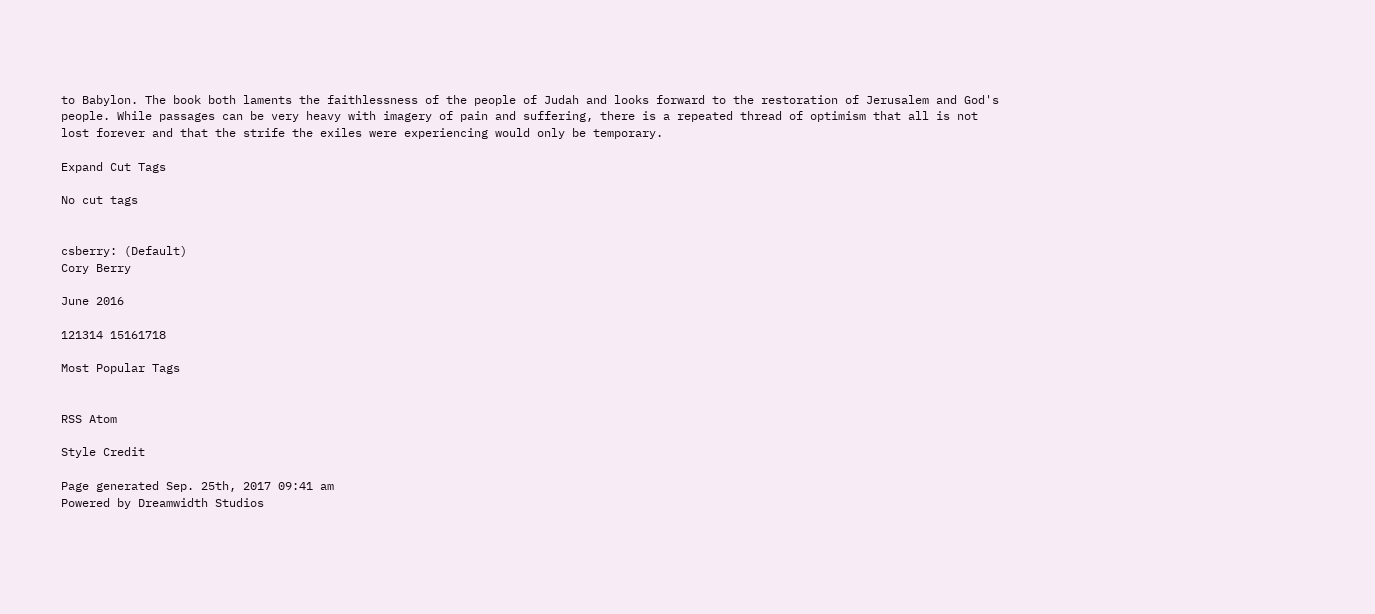to Babylon. The book both laments the faithlessness of the people of Judah and looks forward to the restoration of Jerusalem and God's people. While passages can be very heavy with imagery of pain and suffering, there is a repeated thread of optimism that all is not lost forever and that the strife the exiles were experiencing would only be temporary.

Expand Cut Tags

No cut tags


csberry: (Default)
Cory Berry

June 2016

121314 15161718

Most Popular Tags


RSS Atom

Style Credit

Page generated Sep. 25th, 2017 09:41 am
Powered by Dreamwidth Studios